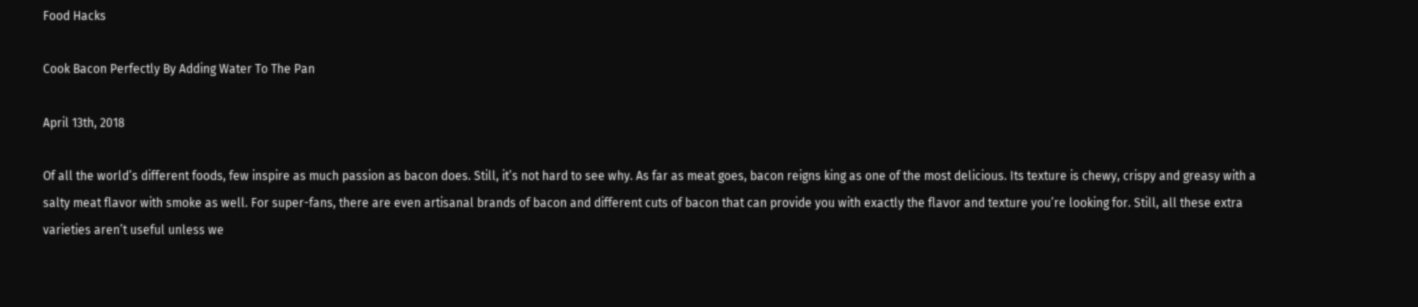Food Hacks

Cook Bacon Perfectly By Adding Water To The Pan

April 13th, 2018

Of all the world’s different foods, few inspire as much passion as bacon does. Still, it’s not hard to see why. As far as meat goes, bacon reigns king as one of the most delicious. Its texture is chewy, crispy and greasy with a salty meat flavor with smoke as well. For super-fans, there are even artisanal brands of bacon and different cuts of bacon that can provide you with exactly the flavor and texture you’re looking for. Still, all these extra varieties aren’t useful unless we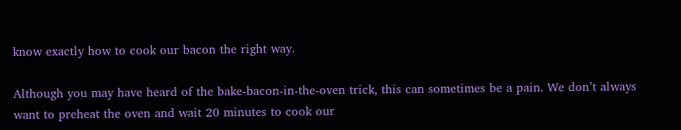know exactly how to cook our bacon the right way.

Although you may have heard of the bake-bacon-in-the-oven trick, this can sometimes be a pain. We don’t always want to preheat the oven and wait 20 minutes to cook our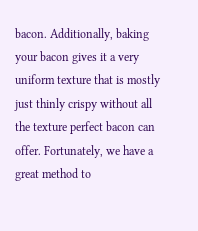bacon. Additionally, baking your bacon gives it a very uniform texture that is mostly just thinly crispy without all the texture perfect bacon can offer. Fortunately, we have a great method to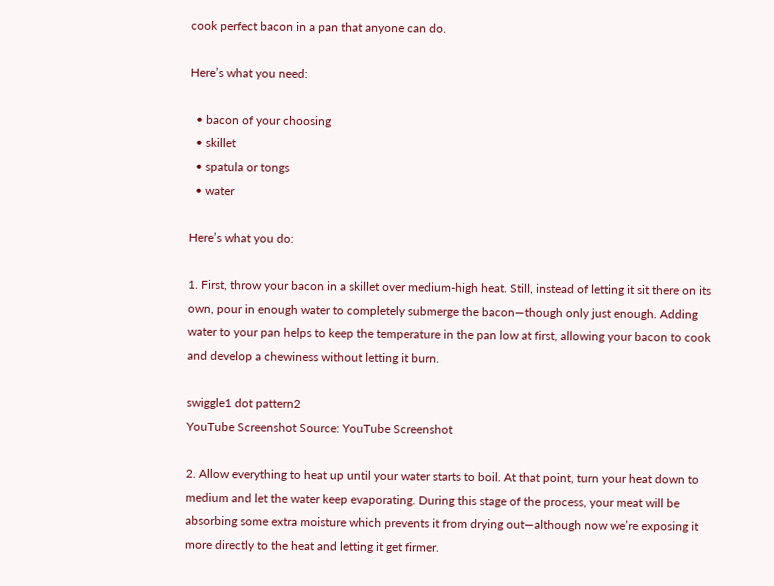cook perfect bacon in a pan that anyone can do.

Here’s what you need:

  • bacon of your choosing
  • skillet
  • spatula or tongs
  • water

Here’s what you do:

1. First, throw your bacon in a skillet over medium-high heat. Still, instead of letting it sit there on its own, pour in enough water to completely submerge the bacon—though only just enough. Adding water to your pan helps to keep the temperature in the pan low at first, allowing your bacon to cook and develop a chewiness without letting it burn.

swiggle1 dot pattern2
YouTube Screenshot Source: YouTube Screenshot

2. Allow everything to heat up until your water starts to boil. At that point, turn your heat down to medium and let the water keep evaporating. During this stage of the process, your meat will be absorbing some extra moisture which prevents it from drying out—although now we’re exposing it more directly to the heat and letting it get firmer.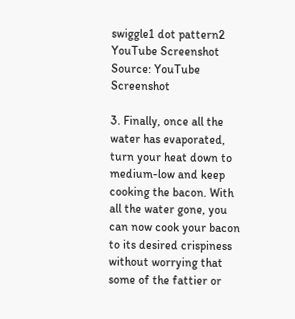swiggle1 dot pattern2
YouTube Screenshot Source: YouTube Screenshot

3. Finally, once all the water has evaporated, turn your heat down to medium-low and keep cooking the bacon. With all the water gone, you can now cook your bacon to its desired crispiness without worrying that some of the fattier or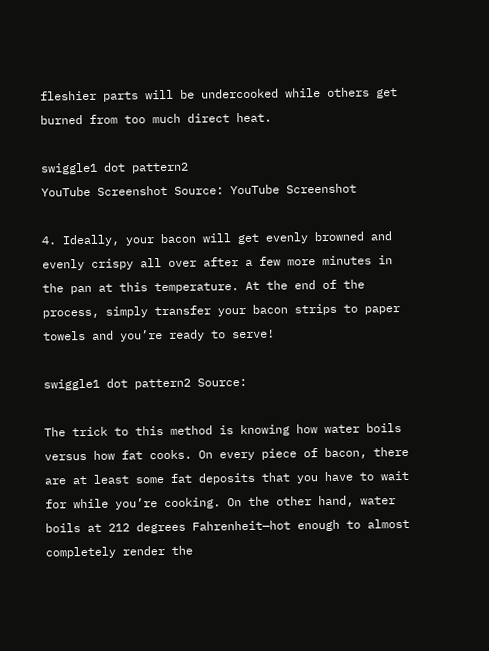fleshier parts will be undercooked while others get burned from too much direct heat.

swiggle1 dot pattern2
YouTube Screenshot Source: YouTube Screenshot

4. Ideally, your bacon will get evenly browned and evenly crispy all over after a few more minutes in the pan at this temperature. At the end of the process, simply transfer your bacon strips to paper towels and you’re ready to serve!

swiggle1 dot pattern2 Source:

The trick to this method is knowing how water boils versus how fat cooks. On every piece of bacon, there are at least some fat deposits that you have to wait for while you’re cooking. On the other hand, water boils at 212 degrees Fahrenheit—hot enough to almost completely render the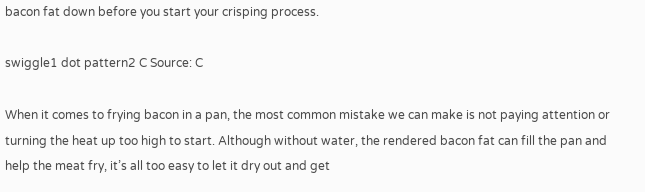bacon fat down before you start your crisping process.

swiggle1 dot pattern2 C Source: C

When it comes to frying bacon in a pan, the most common mistake we can make is not paying attention or turning the heat up too high to start. Although without water, the rendered bacon fat can fill the pan and help the meat fry, it’s all too easy to let it dry out and get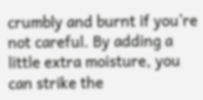crumbly and burnt if you’re not careful. By adding a little extra moisture, you can strike the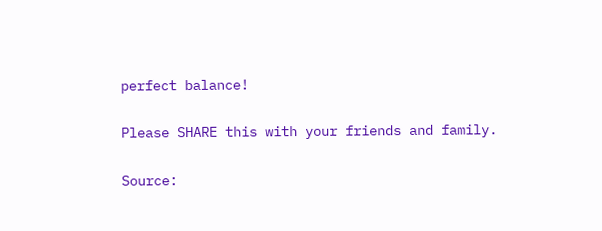perfect balance!

Please SHARE this with your friends and family.

Source: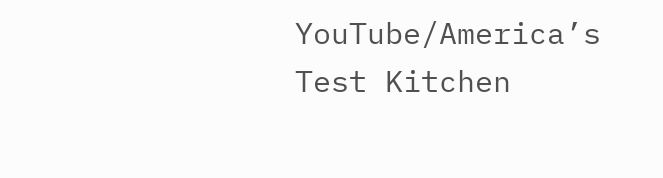YouTube/America’s Test Kitchen